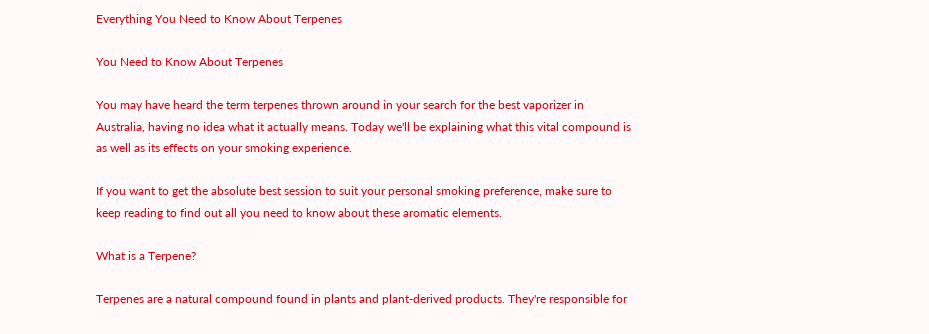Everything You Need to Know About Terpenes

You Need to Know About Terpenes

You may have heard the term terpenes thrown around in your search for the best vaporizer in Australia, having no idea what it actually means. Today we'll be explaining what this vital compound is as well as its effects on your smoking experience.

If you want to get the absolute best session to suit your personal smoking preference, make sure to keep reading to find out all you need to know about these aromatic elements.

What is a Terpene?

Terpenes are a natural compound found in plants and plant-derived products. They're responsible for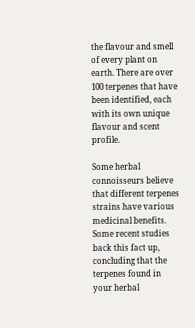the flavour and smell of every plant on earth. There are over 100 terpenes that have been identified, each with its own unique flavour and scent profile.

Some herbal connoisseurs believe that different terpenes strains have various medicinal benefits. Some recent studies back this fact up, concluding that the terpenes found in your herbal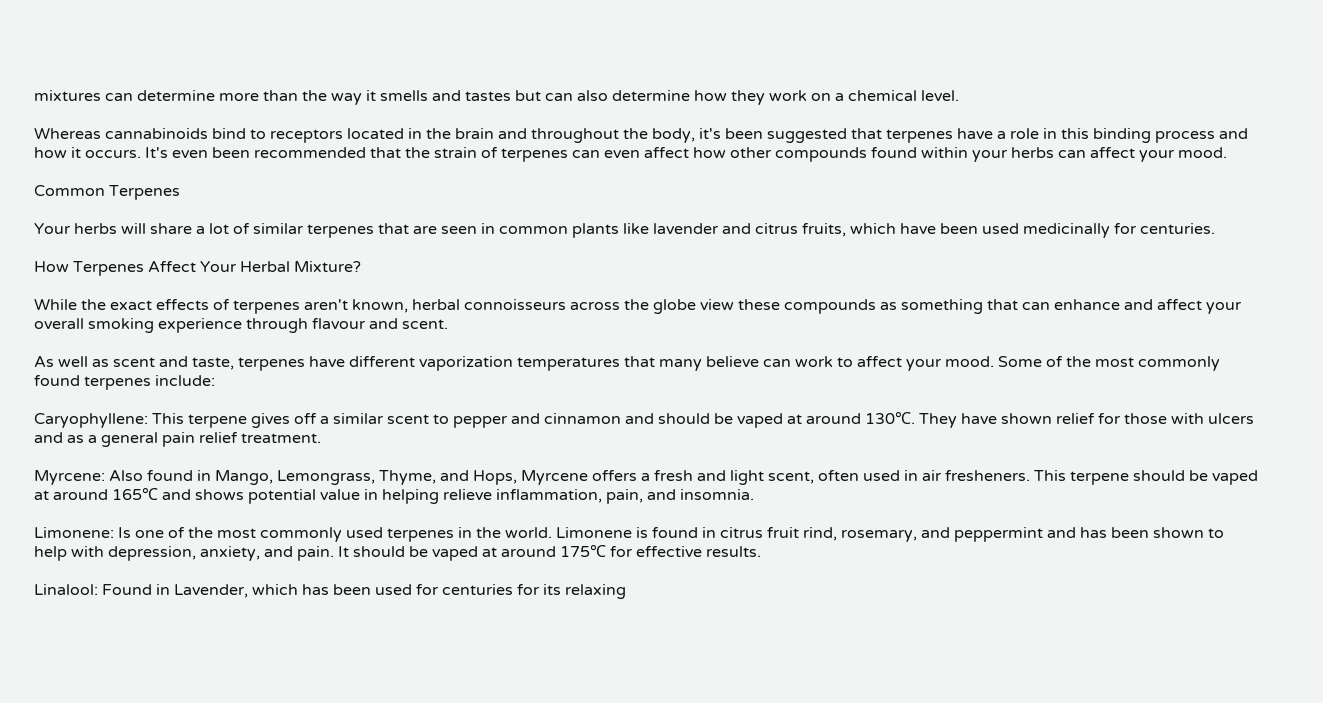mixtures can determine more than the way it smells and tastes but can also determine how they work on a chemical level.

Whereas cannabinoids bind to receptors located in the brain and throughout the body, it's been suggested that terpenes have a role in this binding process and how it occurs. It's even been recommended that the strain of terpenes can even affect how other compounds found within your herbs can affect your mood.

Common Terpenes

Your herbs will share a lot of similar terpenes that are seen in common plants like lavender and citrus fruits, which have been used medicinally for centuries.

How Terpenes Affect Your Herbal Mixture?

While the exact effects of terpenes aren't known, herbal connoisseurs across the globe view these compounds as something that can enhance and affect your overall smoking experience through flavour and scent.

As well as scent and taste, terpenes have different vaporization temperatures that many believe can work to affect your mood. Some of the most commonly found terpenes include:

Caryophyllene: This terpene gives off a similar scent to pepper and cinnamon and should be vaped at around 130℃. They have shown relief for those with ulcers and as a general pain relief treatment.

Myrcene: Also found in Mango, Lemongrass, Thyme, and Hops, Myrcene offers a fresh and light scent, often used in air fresheners. This terpene should be vaped at around 165℃ and shows potential value in helping relieve inflammation, pain, and insomnia.

Limonene: Is one of the most commonly used terpenes in the world. Limonene is found in citrus fruit rind, rosemary, and peppermint and has been shown to help with depression, anxiety, and pain. It should be vaped at around 175℃ for effective results.

Linalool: Found in Lavender, which has been used for centuries for its relaxing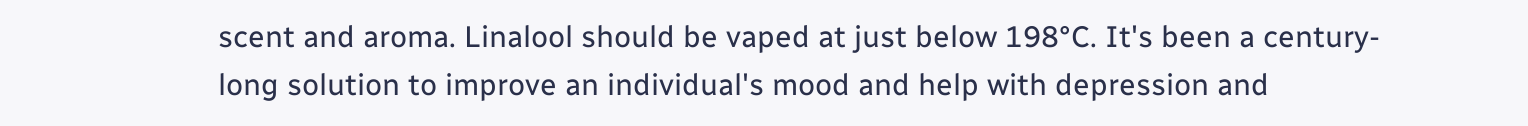scent and aroma. Linalool should be vaped at just below 198°C. It's been a century-long solution to improve an individual's mood and help with depression and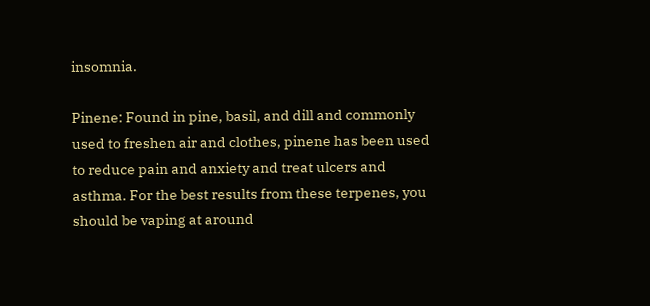insomnia.

Pinene: Found in pine, basil, and dill and commonly used to freshen air and clothes, pinene has been used to reduce pain and anxiety and treat ulcers and asthma. For the best results from these terpenes, you should be vaping at around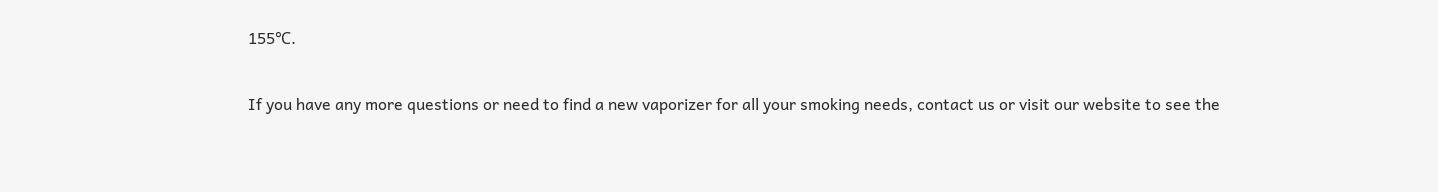155℃.

If you have any more questions or need to find a new vaporizer for all your smoking needs, contact us or visit our website to see the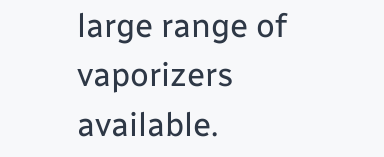large range of vaporizers available.